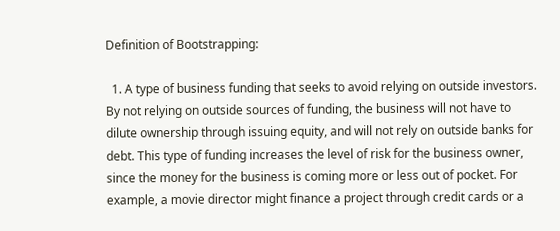Definition of Bootstrapping:

  1. A type of business funding that seeks to avoid relying on outside investors. By not relying on outside sources of funding, the business will not have to dilute ownership through issuing equity, and will not rely on outside banks for debt. This type of funding increases the level of risk for the business owner, since the money for the business is coming more or less out of pocket. For example, a movie director might finance a project through credit cards or a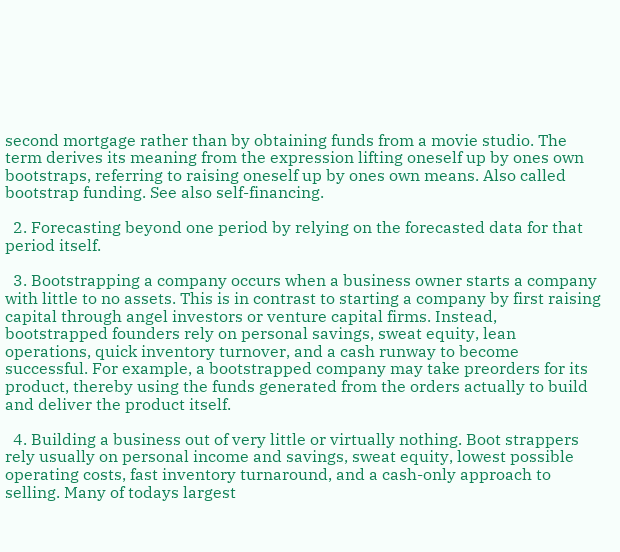second mortgage rather than by obtaining funds from a movie studio. The term derives its meaning from the expression lifting oneself up by ones own bootstraps, referring to raising oneself up by ones own means. Also called bootstrap funding. See also self-financing.

  2. Forecasting beyond one period by relying on the forecasted data for that period itself.

  3. Bootstrapping a company occurs when a business owner starts a company with little to no assets. This is in contrast to starting a company by first raising capital through angel investors or venture capital firms. Instead, bootstrapped founders rely on personal savings, sweat equity, lean operations, quick inventory turnover, and a cash runway to become successful. For example, a bootstrapped company may take preorders for its product, thereby using the funds generated from the orders actually to build and deliver the product itself.

  4. Building a business out of very little or virtually nothing. Boot strappers rely usually on personal income and savings, sweat equity, lowest possible operating costs, fast inventory turnaround, and a cash-only approach to selling. Many of todays largest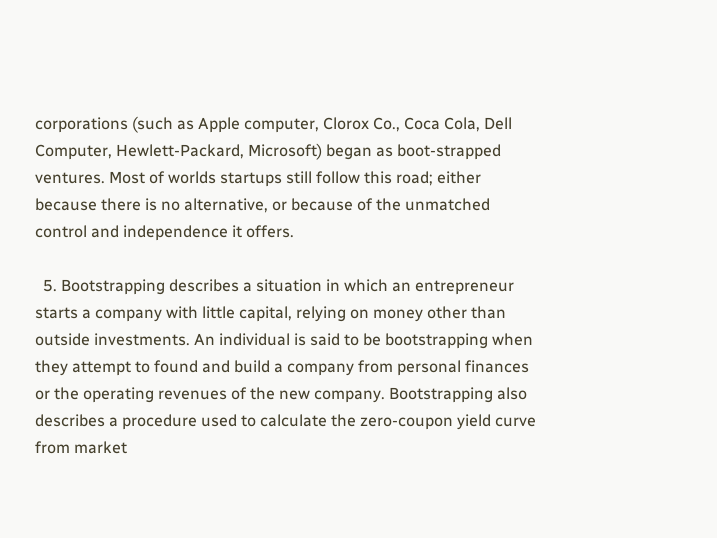corporations (such as Apple computer, Clorox Co., Coca Cola, Dell Computer, Hewlett-Packard, Microsoft) began as boot-strapped ventures. Most of worlds startups still follow this road; either because there is no alternative, or because of the unmatched control and independence it offers.

  5. Bootstrapping describes a situation in which an entrepreneur starts a company with little capital, relying on money other than outside investments. An individual is said to be bootstrapping when they attempt to found and build a company from personal finances or the operating revenues of the new company. Bootstrapping also describes a procedure used to calculate the zero-coupon yield curve from market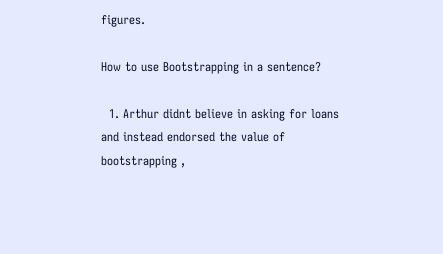figures.

How to use Bootstrapping in a sentence?

  1. Arthur didnt believe in asking for loans and instead endorsed the value of bootstrapping ,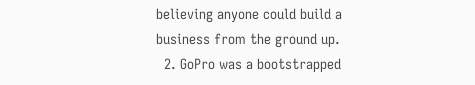believing anyone could build a business from the ground up.
  2. GoPro was a bootstrapped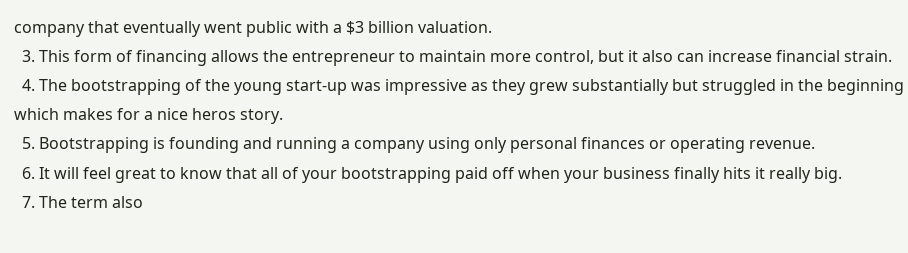company that eventually went public with a $3 billion valuation.
  3. This form of financing allows the entrepreneur to maintain more control, but it also can increase financial strain.
  4. The bootstrapping of the young start-up was impressive as they grew substantially but struggled in the beginning which makes for a nice heros story.
  5. Bootstrapping is founding and running a company using only personal finances or operating revenue.
  6. It will feel great to know that all of your bootstrapping paid off when your business finally hits it really big.
  7. The term also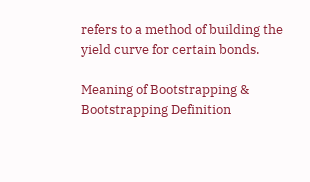refers to a method of building the yield curve for certain bonds.

Meaning of Bootstrapping & Bootstrapping Definition